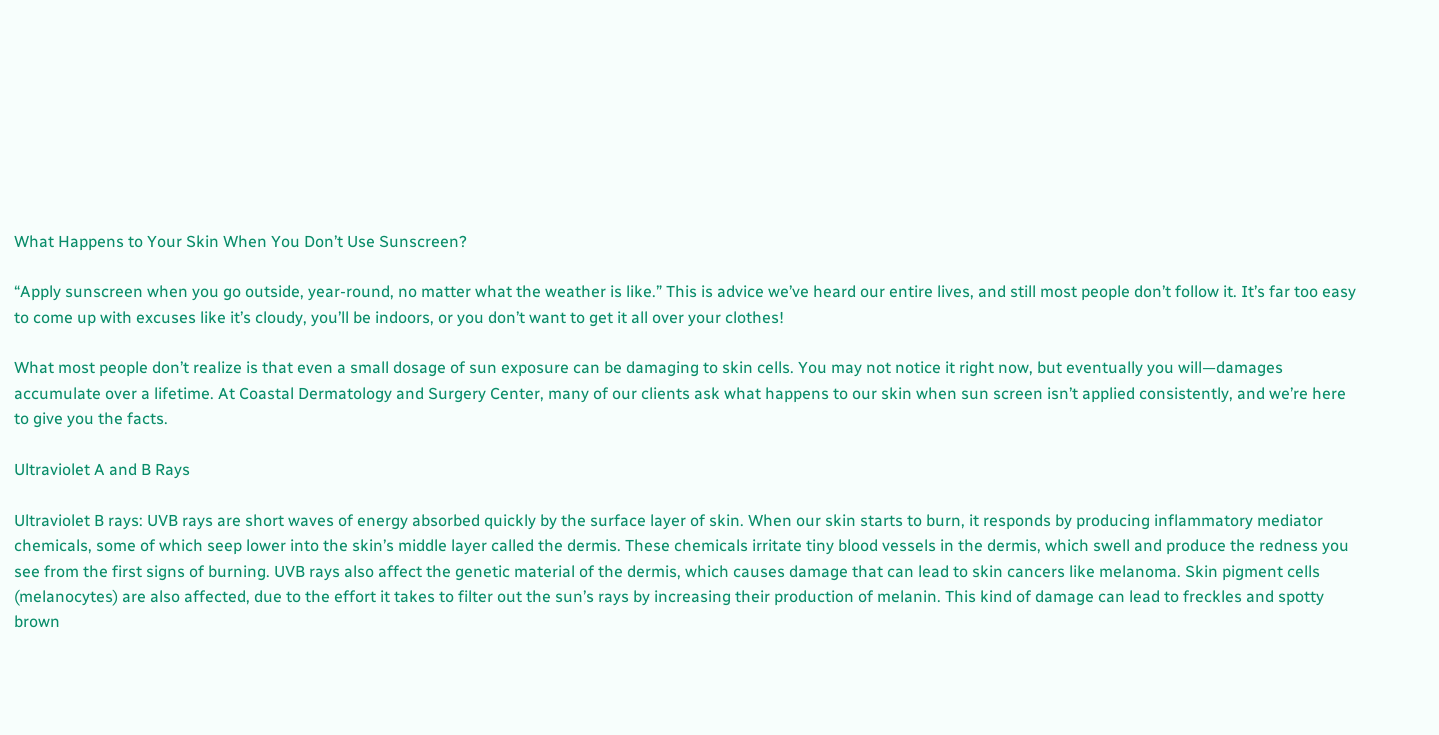What Happens to Your Skin When You Don’t Use Sunscreen?

“Apply sunscreen when you go outside, year-round, no matter what the weather is like.” This is advice we’ve heard our entire lives, and still most people don’t follow it. It’s far too easy to come up with excuses like it’s cloudy, you’ll be indoors, or you don’t want to get it all over your clothes!

What most people don’t realize is that even a small dosage of sun exposure can be damaging to skin cells. You may not notice it right now, but eventually you will—damages accumulate over a lifetime. At Coastal Dermatology and Surgery Center, many of our clients ask what happens to our skin when sun screen isn’t applied consistently, and we’re here to give you the facts.

Ultraviolet A and B Rays

Ultraviolet B rays: UVB rays are short waves of energy absorbed quickly by the surface layer of skin. When our skin starts to burn, it responds by producing inflammatory mediator chemicals, some of which seep lower into the skin’s middle layer called the dermis. These chemicals irritate tiny blood vessels in the dermis, which swell and produce the redness you see from the first signs of burning. UVB rays also affect the genetic material of the dermis, which causes damage that can lead to skin cancers like melanoma. Skin pigment cells (melanocytes) are also affected, due to the effort it takes to filter out the sun’s rays by increasing their production of melanin. This kind of damage can lead to freckles and spotty brown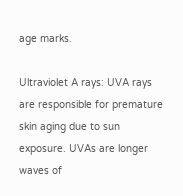age marks.

Ultraviolet A rays: UVA rays are responsible for premature skin aging due to sun exposure. UVAs are longer waves of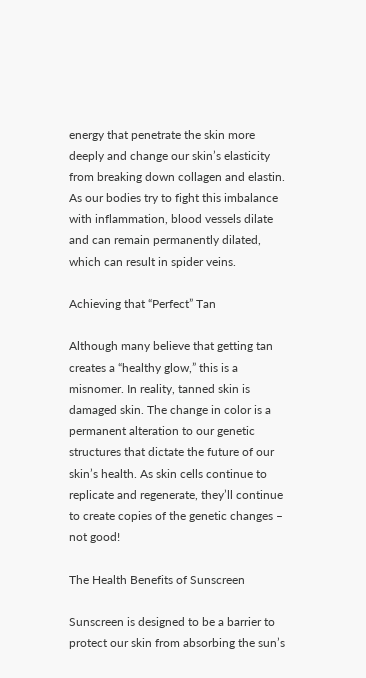energy that penetrate the skin more deeply and change our skin’s elasticity from breaking down collagen and elastin. As our bodies try to fight this imbalance with inflammation, blood vessels dilate and can remain permanently dilated, which can result in spider veins.

Achieving that “Perfect” Tan

Although many believe that getting tan creates a “healthy glow,” this is a misnomer. In reality, tanned skin is damaged skin. The change in color is a permanent alteration to our genetic structures that dictate the future of our skin’s health. As skin cells continue to replicate and regenerate, they’ll continue to create copies of the genetic changes – not good!

The Health Benefits of Sunscreen

Sunscreen is designed to be a barrier to protect our skin from absorbing the sun’s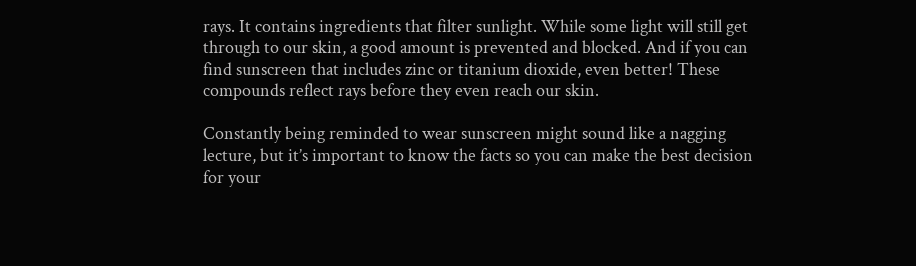rays. It contains ingredients that filter sunlight. While some light will still get through to our skin, a good amount is prevented and blocked. And if you can find sunscreen that includes zinc or titanium dioxide, even better! These compounds reflect rays before they even reach our skin.

Constantly being reminded to wear sunscreen might sound like a nagging lecture, but it’s important to know the facts so you can make the best decision for your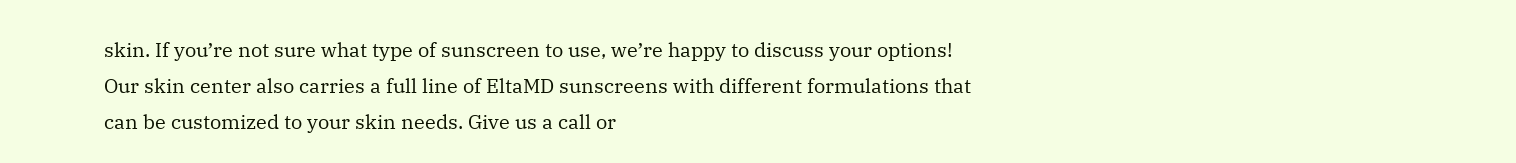skin. If you’re not sure what type of sunscreen to use, we’re happy to discuss your options! Our skin center also carries a full line of EltaMD sunscreens with different formulations that can be customized to your skin needs. Give us a call or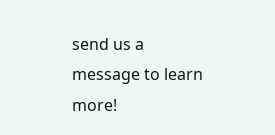send us a message to learn more!